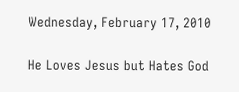Wednesday, February 17, 2010

He Loves Jesus but Hates God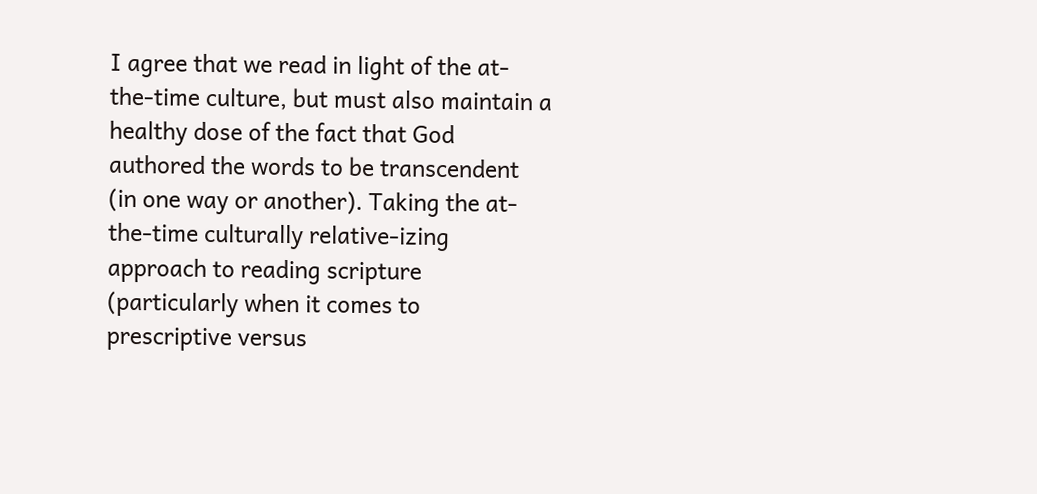I agree that we read in light of the at-the-time culture, but must also maintain a healthy dose of the fact that God authored the words to be transcendent (in one way or another). Taking the at-the-time culturally relative-izing approach to reading scripture (particularly when it comes to prescriptive versus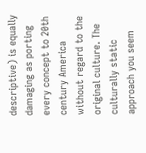descriptive) is equally damaging as porting every concept to 20th century America without regard to the original culture. The culturally static approach you seem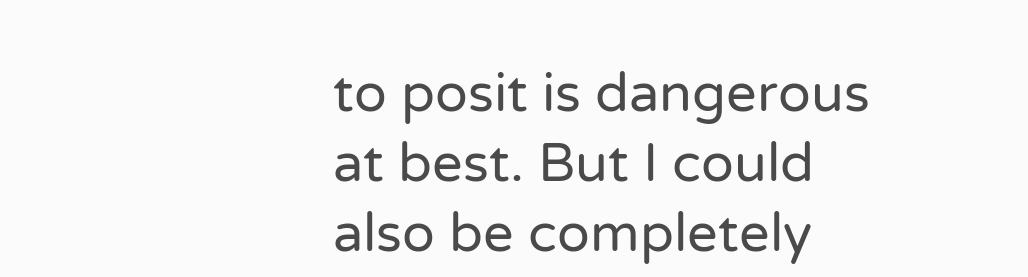to posit is dangerous at best. But I could also be completely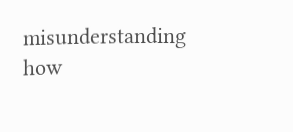misunderstanding how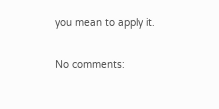you mean to apply it.

No comments: